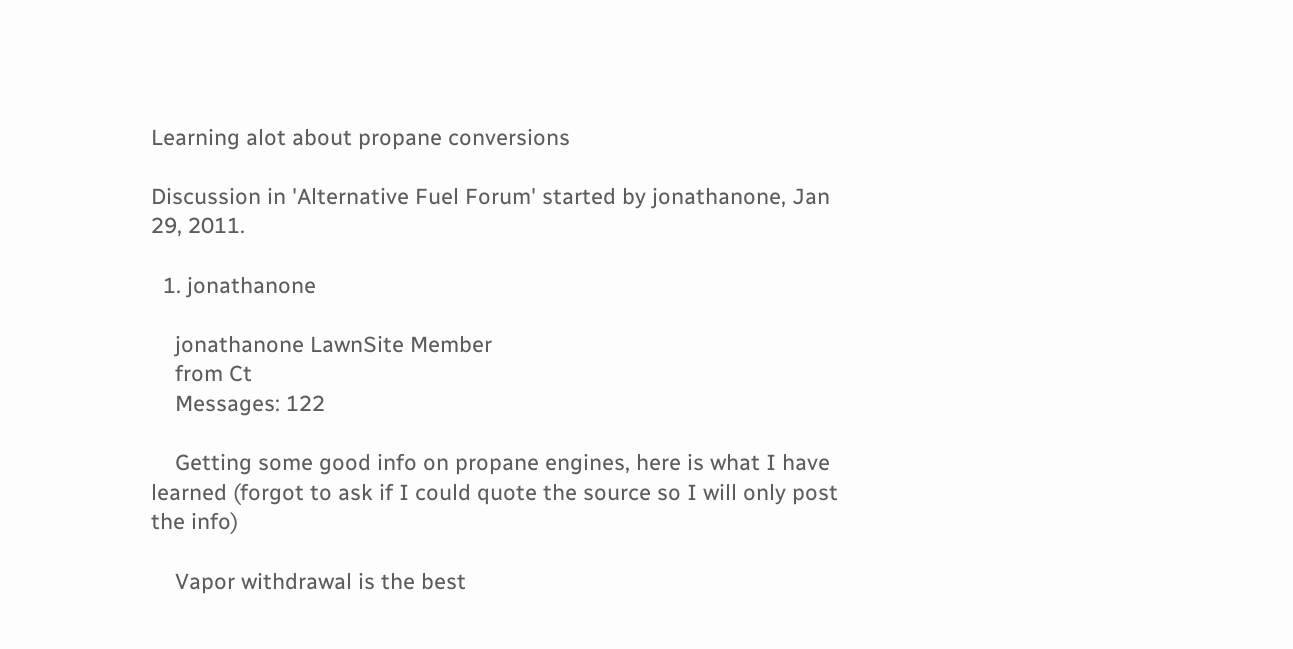Learning alot about propane conversions

Discussion in 'Alternative Fuel Forum' started by jonathanone, Jan 29, 2011.

  1. jonathanone

    jonathanone LawnSite Member
    from Ct
    Messages: 122

    Getting some good info on propane engines, here is what I have learned (forgot to ask if I could quote the source so I will only post the info)

    Vapor withdrawal is the best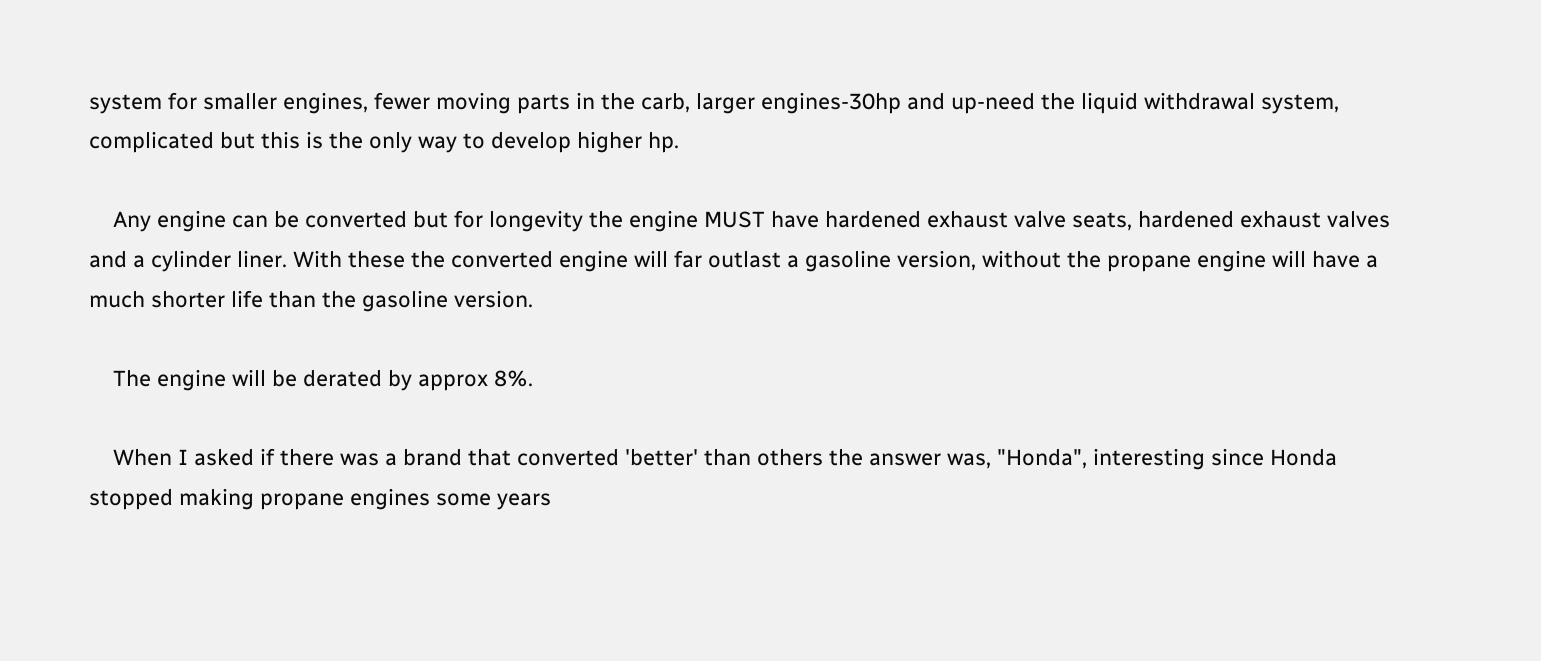system for smaller engines, fewer moving parts in the carb, larger engines-30hp and up-need the liquid withdrawal system, complicated but this is the only way to develop higher hp.

    Any engine can be converted but for longevity the engine MUST have hardened exhaust valve seats, hardened exhaust valves and a cylinder liner. With these the converted engine will far outlast a gasoline version, without the propane engine will have a much shorter life than the gasoline version.

    The engine will be derated by approx 8%.

    When I asked if there was a brand that converted 'better' than others the answer was, "Honda", interesting since Honda stopped making propane engines some years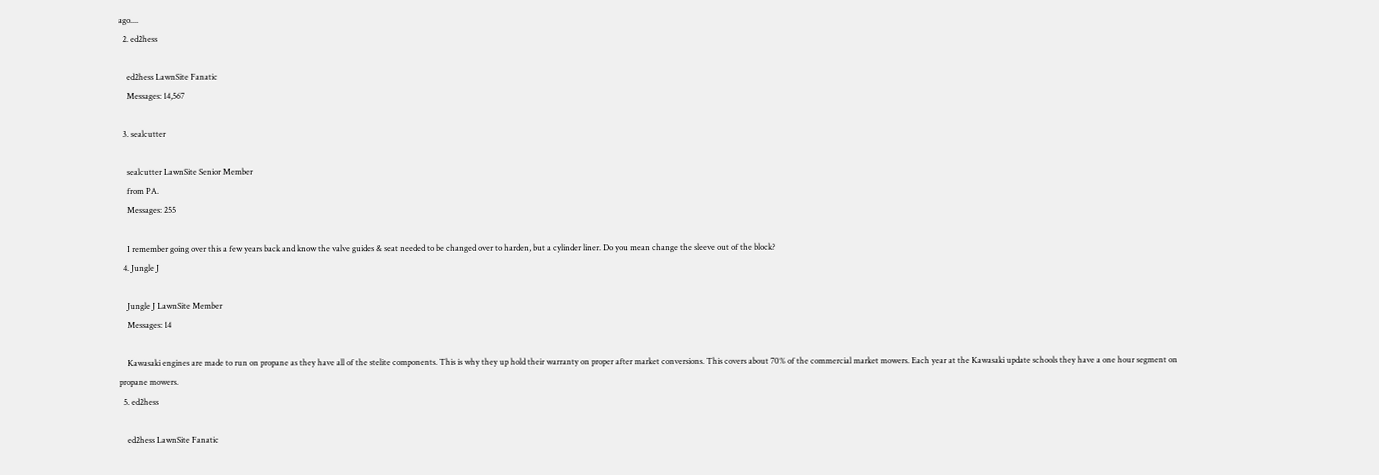ago....
  2. ed2hess

    ed2hess LawnSite Fanatic
    Messages: 14,567

  3. sealcutter

    sealcutter LawnSite Senior Member
    from PA.
    Messages: 255

    I remember going over this a few years back and know the valve guides & seat needed to be changed over to harden, but a cylinder liner. Do you mean change the sleeve out of the block?
  4. Jungle J

    Jungle J LawnSite Member
    Messages: 14

    Kawasaki engines are made to run on propane as they have all of the stelite components. This is why they up hold their warranty on proper after market conversions. This covers about 70% of the commercial market mowers. Each year at the Kawasaki update schools they have a one hour segment on propane mowers.
  5. ed2hess

    ed2hess LawnSite Fanatic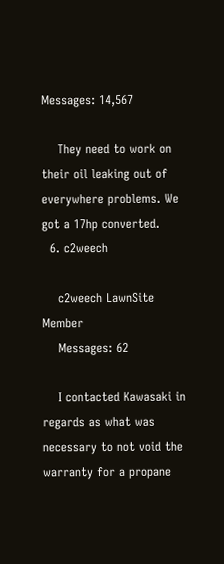Messages: 14,567

    They need to work on their oil leaking out of everywhere problems. We got a 17hp converted.
  6. c2weech

    c2weech LawnSite Member
    Messages: 62

    I contacted Kawasaki in regards as what was necessary to not void the warranty for a propane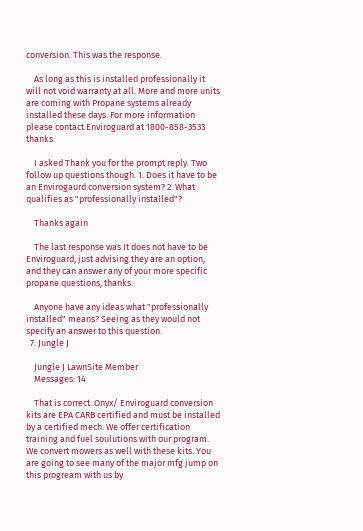conversion. This was the response.

    As long as this is installed professionally it will not void warranty at all. More and more units are coming with Propane systems already installed these days. For more information please contact Enviroguard at 1800-858-3533 thanks.

    I asked Thank you for the prompt reply. Two follow up questions though. 1. Does it have to be an Envirogaurd conversion system? 2. What qualifies as "professionally installed"?

    Thanks again

    The last response was It does not have to be Enviroguard, just advising they are an option, and they can answer any of your more specific propane questions, thanks.

    Anyone have any ideas what "professionally installed" means? Seeing as they would not specify an answer to this question.
  7. Jungle J

    Jungle J LawnSite Member
    Messages: 14

    That is correct. Onyx/ Enviroguard conversion kits are EPA CARB certified and must be installed by a certified mech. We offer certification training and fuel soulutions with our program. We convert mowers as well with these kits. You are going to see many of the major mfg jump on this progream with us by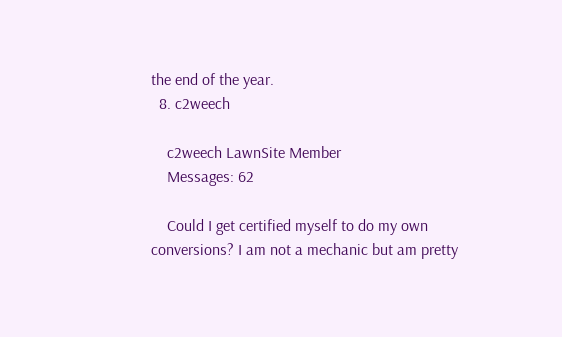the end of the year.
  8. c2weech

    c2weech LawnSite Member
    Messages: 62

    Could I get certified myself to do my own conversions? I am not a mechanic but am pretty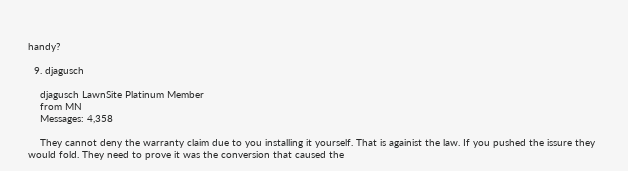handy?

  9. djagusch

    djagusch LawnSite Platinum Member
    from MN
    Messages: 4,358

    They cannot deny the warranty claim due to you installing it yourself. That is againist the law. If you pushed the issure they would fold. They need to prove it was the conversion that caused the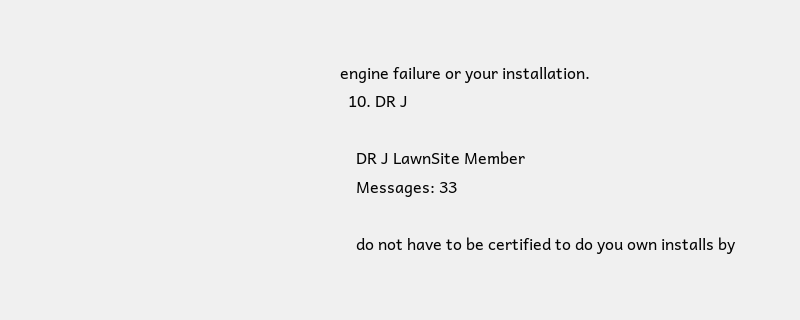engine failure or your installation.
  10. DR J

    DR J LawnSite Member
    Messages: 33

    do not have to be certified to do you own installs by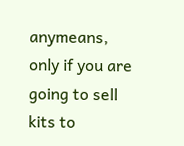anymeans, only if you are going to sell kits to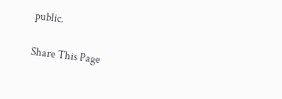public.

Share This Page